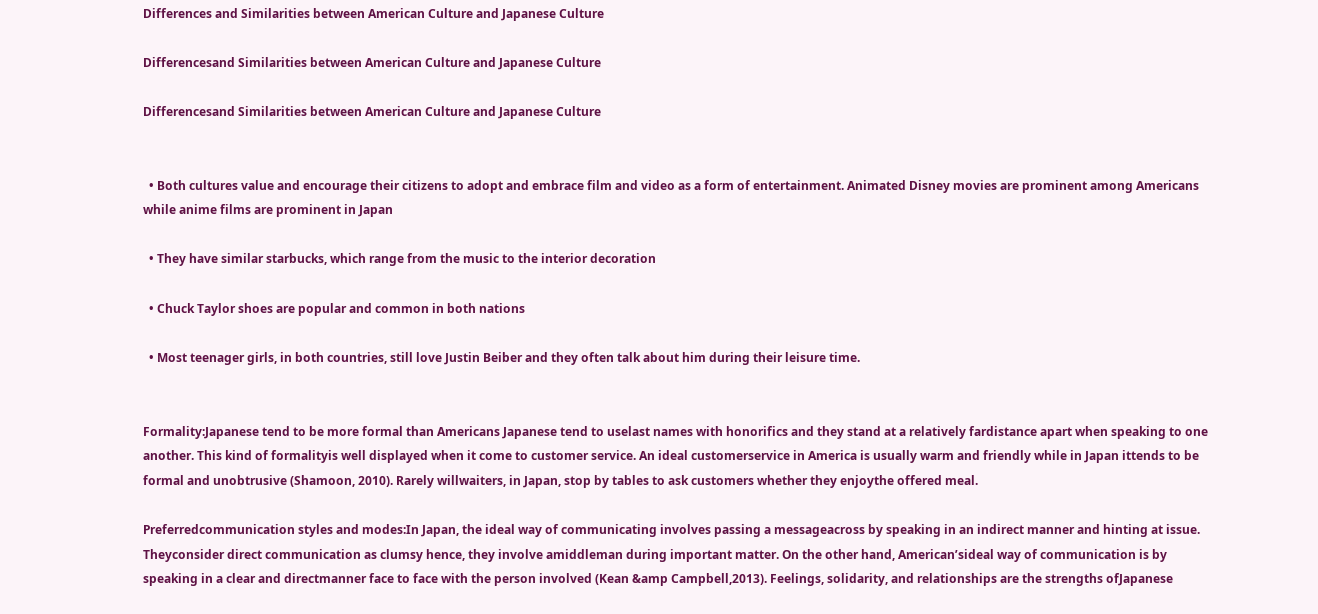Differences and Similarities between American Culture and Japanese Culture

Differencesand Similarities between American Culture and Japanese Culture

Differencesand Similarities between American Culture and Japanese Culture


  • Both cultures value and encourage their citizens to adopt and embrace film and video as a form of entertainment. Animated Disney movies are prominent among Americans while anime films are prominent in Japan

  • They have similar starbucks, which range from the music to the interior decoration

  • Chuck Taylor shoes are popular and common in both nations

  • Most teenager girls, in both countries, still love Justin Beiber and they often talk about him during their leisure time.


Formality:Japanese tend to be more formal than Americans Japanese tend to uselast names with honorifics and they stand at a relatively fardistance apart when speaking to one another. This kind of formalityis well displayed when it come to customer service. An ideal customerservice in America is usually warm and friendly while in Japan ittends to be formal and unobtrusive (Shamoon, 2010). Rarely willwaiters, in Japan, stop by tables to ask customers whether they enjoythe offered meal.

Preferredcommunication styles and modes:In Japan, the ideal way of communicating involves passing a messageacross by speaking in an indirect manner and hinting at issue. Theyconsider direct communication as clumsy hence, they involve amiddleman during important matter. On the other hand, American’sideal way of communication is by speaking in a clear and directmanner face to face with the person involved (Kean &amp Campbell,2013). Feelings, solidarity, and relationships are the strengths ofJapanese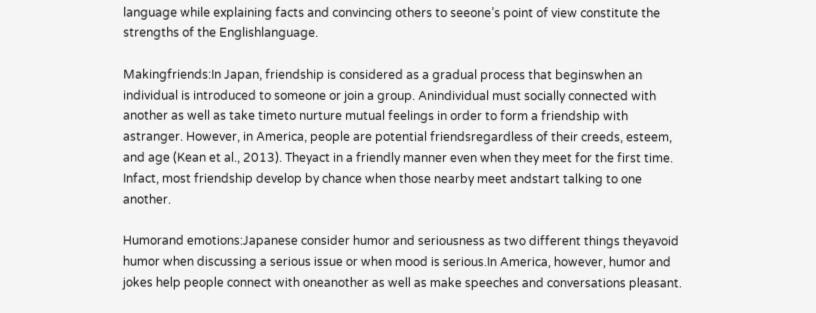language while explaining facts and convincing others to seeone’s point of view constitute the strengths of the Englishlanguage.

Makingfriends:In Japan, friendship is considered as a gradual process that beginswhen an individual is introduced to someone or join a group. Anindividual must socially connected with another as well as take timeto nurture mutual feelings in order to form a friendship with astranger. However, in America, people are potential friendsregardless of their creeds, esteem, and age (Kean et al., 2013). Theyact in a friendly manner even when they meet for the first time. Infact, most friendship develop by chance when those nearby meet andstart talking to one another.

Humorand emotions:Japanese consider humor and seriousness as two different things theyavoid humor when discussing a serious issue or when mood is serious.In America, however, humor and jokes help people connect with oneanother as well as make speeches and conversations pleasant.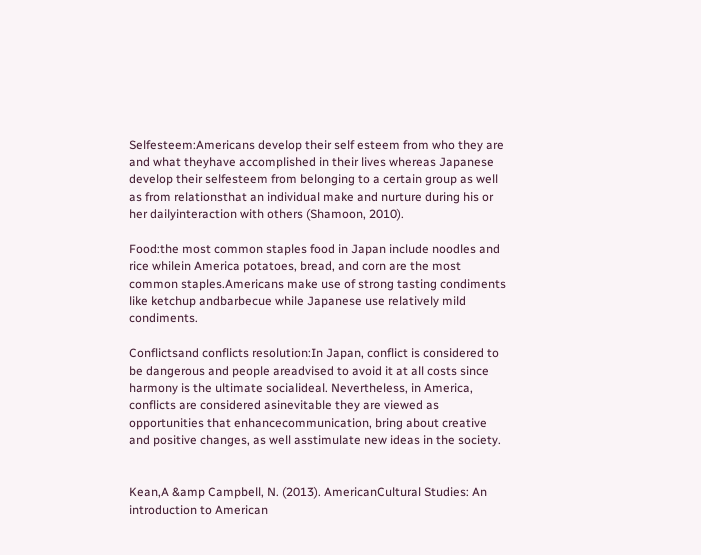Selfesteem:Americans develop their self esteem from who they are and what theyhave accomplished in their lives whereas Japanese develop their selfesteem from belonging to a certain group as well as from relationsthat an individual make and nurture during his or her dailyinteraction with others (Shamoon, 2010).

Food:the most common staples food in Japan include noodles and rice whilein America potatoes, bread, and corn are the most common staples.Americans make use of strong tasting condiments like ketchup andbarbecue while Japanese use relatively mild condiments.

Conflictsand conflicts resolution:In Japan, conflict is considered to be dangerous and people areadvised to avoid it at all costs since harmony is the ultimate socialideal. Nevertheless, in America, conflicts are considered asinevitable they are viewed as opportunities that enhancecommunication, bring about creative and positive changes, as well asstimulate new ideas in the society.


Kean,A &amp Campbell, N. (2013). AmericanCultural Studies: An introduction to American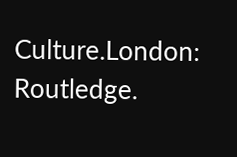Culture.London: Routledge.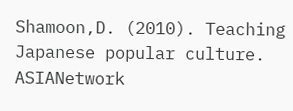Shamoon,D. (2010). Teaching Japanese popular culture. ASIANetwork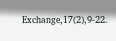Exchange,17(2),9-22.